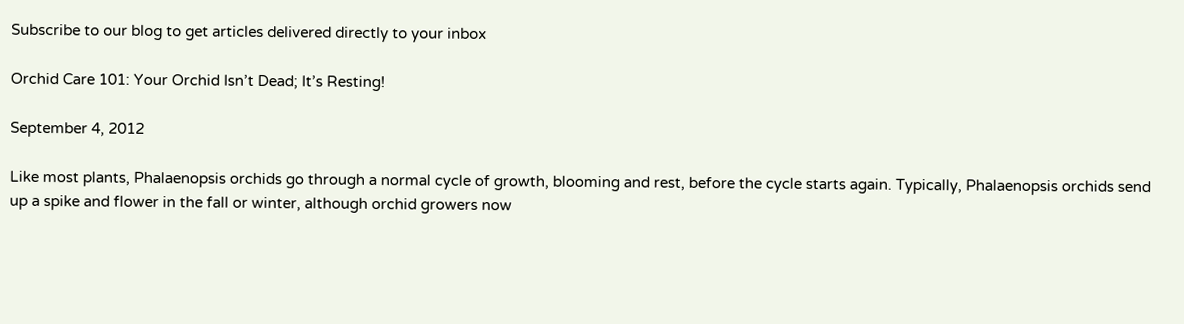Subscribe to our blog to get articles delivered directly to your inbox

Orchid Care 101: Your Orchid Isn’t Dead; It’s Resting!

September 4, 2012

Like most plants, Phalaenopsis orchids go through a normal cycle of growth, blooming and rest, before the cycle starts again. Typically, Phalaenopsis orchids send up a spike and flower in the fall or winter, although orchid growers now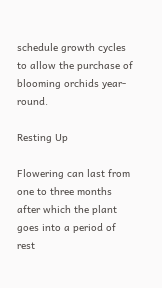schedule growth cycles to allow the purchase of blooming orchids year-round.

Resting Up

Flowering can last from one to three months after which the plant goes into a period of rest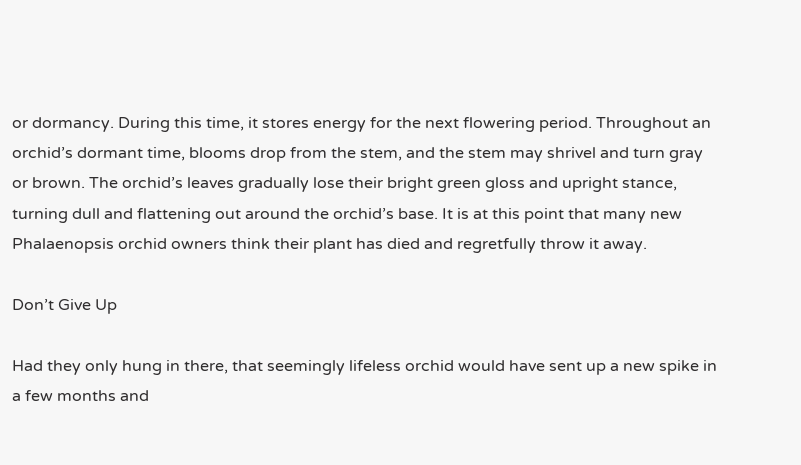or dormancy. During this time, it stores energy for the next flowering period. Throughout an orchid’s dormant time, blooms drop from the stem, and the stem may shrivel and turn gray or brown. The orchid’s leaves gradually lose their bright green gloss and upright stance, turning dull and flattening out around the orchid’s base. It is at this point that many new Phalaenopsis orchid owners think their plant has died and regretfully throw it away.

Don’t Give Up

Had they only hung in there, that seemingly lifeless orchid would have sent up a new spike in a few months and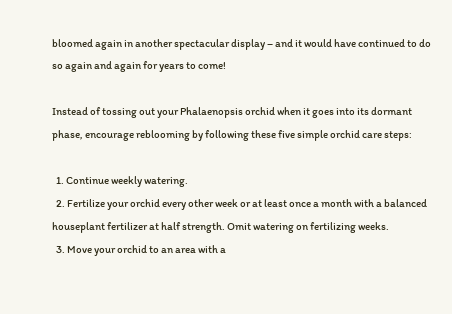bloomed again in another spectacular display – and it would have continued to do so again and again for years to come!

Instead of tossing out your Phalaenopsis orchid when it goes into its dormant phase, encourage reblooming by following these five simple orchid care steps:

  1. Continue weekly watering.
  2. Fertilize your orchid every other week or at least once a month with a balanced houseplant fertilizer at half strength. Omit watering on fertilizing weeks.
  3. Move your orchid to an area with a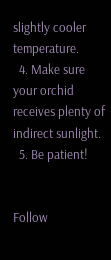slightly cooler temperature.
  4. Make sure your orchid receives plenty of indirect sunlight.
  5. Be patient!


Follow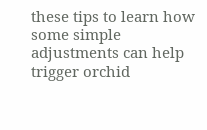these tips to learn how some simple adjustments can help trigger orchid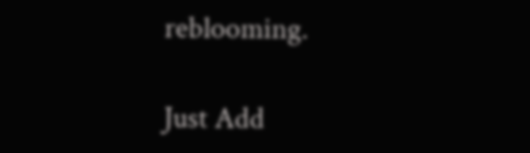reblooming.

Just Add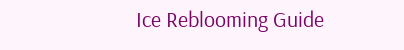Ice Reblooming Guide